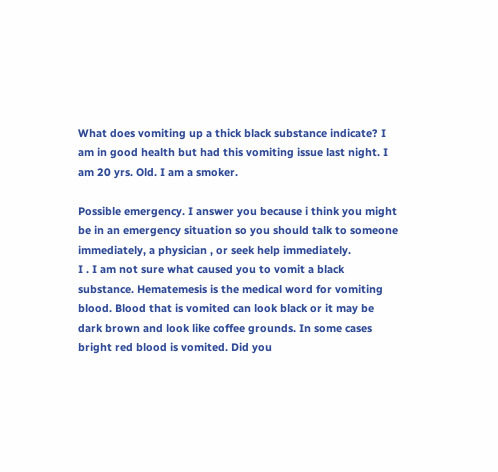What does vomiting up a thick black substance indicate? I am in good health but had this vomiting issue last night. I am 20 yrs. Old. I am a smoker.

Possible emergency. I answer you because i think you might be in an emergency situation so you should talk to someone immediately, a physician , or seek help immediately.
I . I am not sure what caused you to vomit a black substance. Hematemesis is the medical word for vomiting blood. Blood that is vomited can look black or it may be dark brown and look like coffee grounds. In some cases bright red blood is vomited. Did you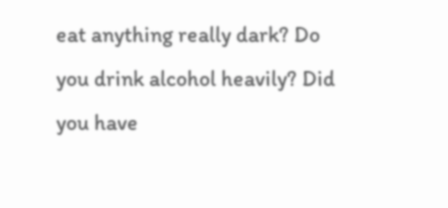eat anything really dark? Do you drink alcohol heavily? Did you have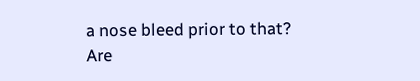a nose bleed prior to that? Are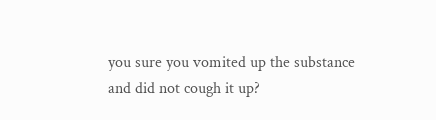you sure you vomited up the substance and did not cough it up?